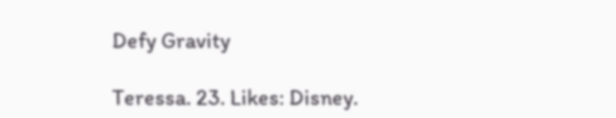Defy Gravity

Teressa. 23. Likes: Disney.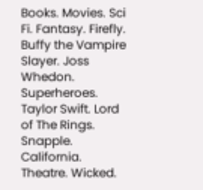Books. Movies. Sci Fi. Fantasy. Firefly. Buffy the Vampire Slayer. Joss Whedon. Superheroes. Taylor Swift. Lord of The Rings. Snapple. California. Theatre. Wicked.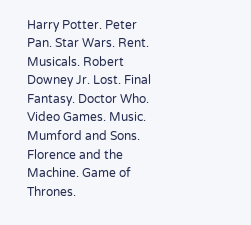Harry Potter. Peter Pan. Star Wars. Rent. Musicals. Robert Downey Jr. Lost. Final Fantasy. Doctor Who. Video Games. Music. Mumford and Sons. Florence and the Machine. Game of Thrones.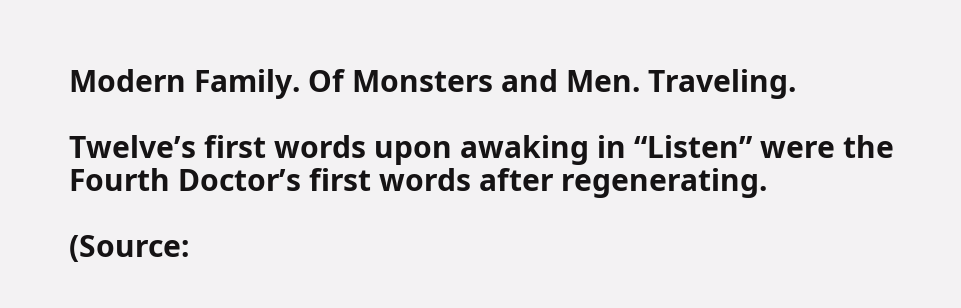Modern Family. Of Monsters and Men. Traveling.

Twelve’s first words upon awaking in “Listen” were the Fourth Doctor’s first words after regenerating.

(Source: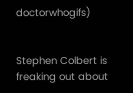doctorwhogifs)


Stephen Colbert is freaking out about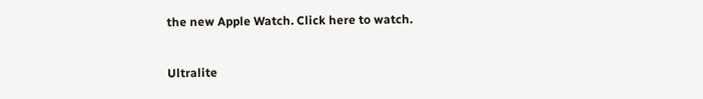the new Apple Watch. Click here to watch.

Ultralite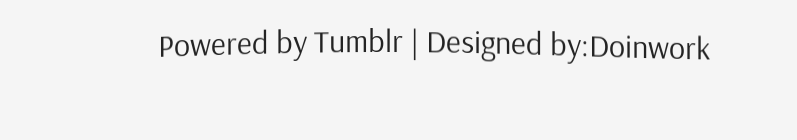Powered by Tumblr | Designed by:Doinwork